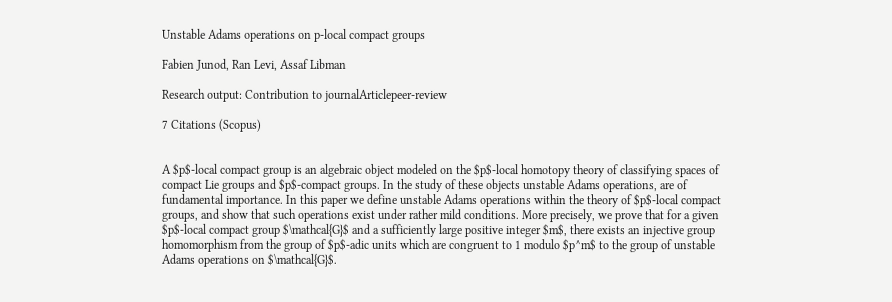Unstable Adams operations on p-local compact groups

Fabien Junod, Ran Levi, Assaf Libman

Research output: Contribution to journalArticlepeer-review

7 Citations (Scopus)


A $p$-local compact group is an algebraic object modeled on the $p$-local homotopy theory of classifying spaces of compact Lie groups and $p$-compact groups. In the study of these objects unstable Adams operations, are of fundamental importance. In this paper we define unstable Adams operations within the theory of $p$-local compact groups, and show that such operations exist under rather mild conditions. More precisely, we prove that for a given $p$-local compact group $\mathcal{G}$ and a sufficiently large positive integer $m$, there exists an injective group homomorphism from the group of $p$-adic units which are congruent to 1 modulo $p^m$ to the group of unstable Adams operations on $\mathcal{G}$.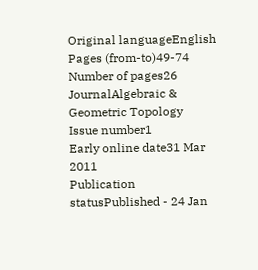Original languageEnglish
Pages (from-to)49-74
Number of pages26
JournalAlgebraic & Geometric Topology
Issue number1
Early online date31 Mar 2011
Publication statusPublished - 24 Jan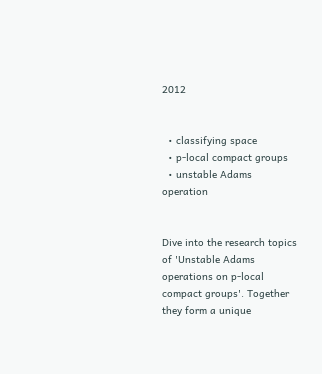2012


  • classifying space
  • p-local compact groups
  • unstable Adams operation


Dive into the research topics of 'Unstable Adams operations on p-local compact groups'. Together they form a unique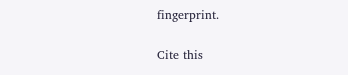fingerprint.

Cite this